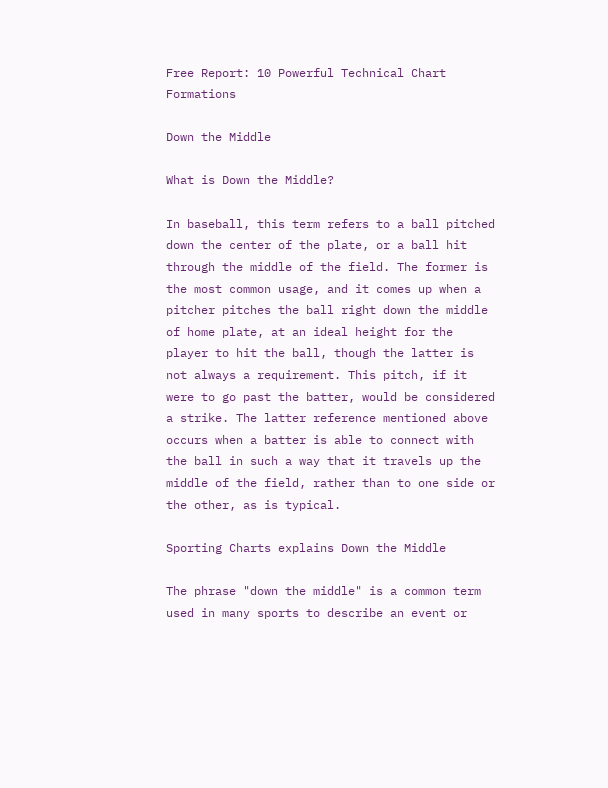Free Report: 10 Powerful Technical Chart Formations

Down the Middle

What is Down the Middle?

In baseball, this term refers to a ball pitched down the center of the plate, or a ball hit through the middle of the field. The former is the most common usage, and it comes up when a pitcher pitches the ball right down the middle of home plate, at an ideal height for the player to hit the ball, though the latter is not always a requirement. This pitch, if it were to go past the batter, would be considered a strike. The latter reference mentioned above occurs when a batter is able to connect with the ball in such a way that it travels up the middle of the field, rather than to one side or the other, as is typical.

Sporting Charts explains Down the Middle

The phrase "down the middle" is a common term used in many sports to describe an event or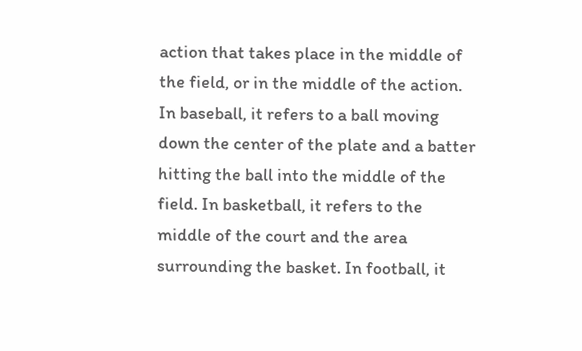action that takes place in the middle of the field, or in the middle of the action. In baseball, it refers to a ball moving down the center of the plate and a batter hitting the ball into the middle of the field. In basketball, it refers to the middle of the court and the area surrounding the basket. In football, it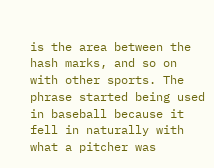is the area between the hash marks, and so on with other sports. The phrase started being used in baseball because it fell in naturally with what a pitcher was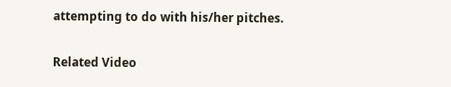attempting to do with his/her pitches.

Related Video